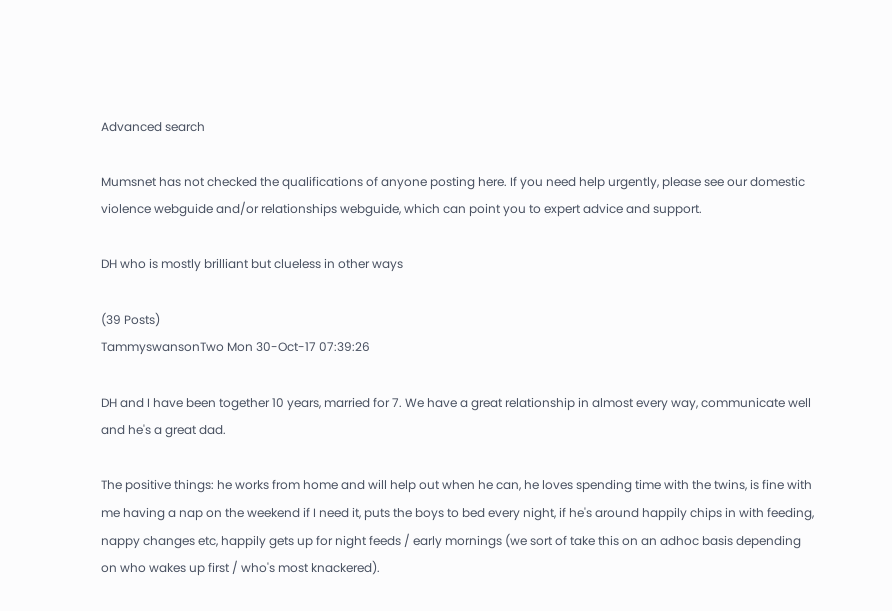Advanced search

Mumsnet has not checked the qualifications of anyone posting here. If you need help urgently, please see our domestic violence webguide and/or relationships webguide, which can point you to expert advice and support.

DH who is mostly brilliant but clueless in other ways

(39 Posts)
TammyswansonTwo Mon 30-Oct-17 07:39:26

DH and I have been together 10 years, married for 7. We have a great relationship in almost every way, communicate well and he's a great dad.

The positive things: he works from home and will help out when he can, he loves spending time with the twins, is fine with me having a nap on the weekend if I need it, puts the boys to bed every night, if he's around happily chips in with feeding, nappy changes etc, happily gets up for night feeds / early mornings (we sort of take this on an adhoc basis depending on who wakes up first / who's most knackered).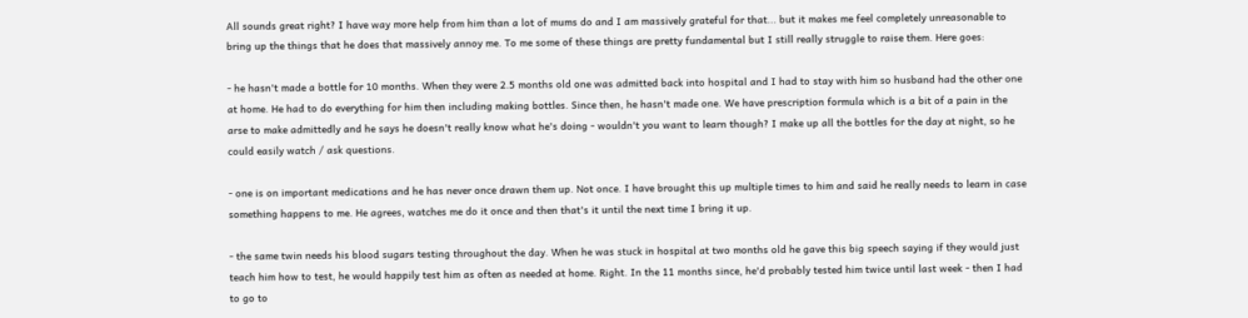All sounds great right? I have way more help from him than a lot of mums do and I am massively grateful for that... but it makes me feel completely unreasonable to bring up the things that he does that massively annoy me. To me some of these things are pretty fundamental but I still really struggle to raise them. Here goes:

- he hasn't made a bottle for 10 months. When they were 2.5 months old one was admitted back into hospital and I had to stay with him so husband had the other one at home. He had to do everything for him then including making bottles. Since then, he hasn't made one. We have prescription formula which is a bit of a pain in the arse to make admittedly and he says he doesn't really know what he's doing - wouldn't you want to learn though? I make up all the bottles for the day at night, so he could easily watch / ask questions.

- one is on important medications and he has never once drawn them up. Not once. I have brought this up multiple times to him and said he really needs to learn in case something happens to me. He agrees, watches me do it once and then that's it until the next time I bring it up.

- the same twin needs his blood sugars testing throughout the day. When he was stuck in hospital at two months old he gave this big speech saying if they would just teach him how to test, he would happily test him as often as needed at home. Right. In the 11 months since, he'd probably tested him twice until last week - then I had to go to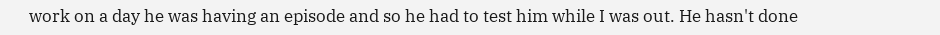work on a day he was having an episode and so he had to test him while I was out. He hasn't done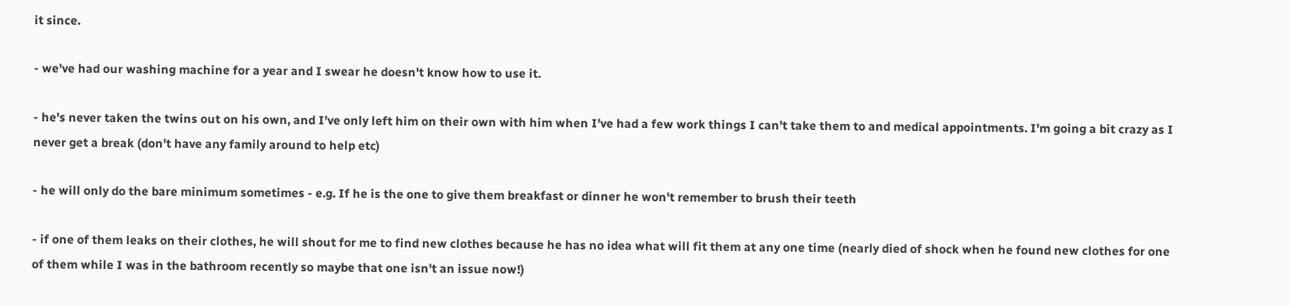it since.

- we've had our washing machine for a year and I swear he doesn't know how to use it.

- he's never taken the twins out on his own, and I've only left him on their own with him when I've had a few work things I can't take them to and medical appointments. I'm going a bit crazy as I never get a break (don't have any family around to help etc)

- he will only do the bare minimum sometimes - e.g. If he is the one to give them breakfast or dinner he won't remember to brush their teeth

- if one of them leaks on their clothes, he will shout for me to find new clothes because he has no idea what will fit them at any one time (nearly died of shock when he found new clothes for one of them while I was in the bathroom recently so maybe that one isn't an issue now!)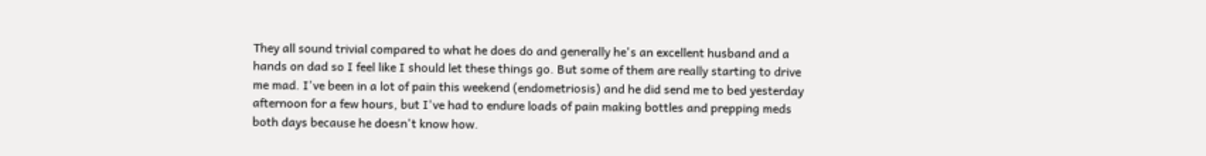They all sound trivial compared to what he does do and generally he's an excellent husband and a hands on dad so I feel like I should let these things go. But some of them are really starting to drive me mad. I've been in a lot of pain this weekend (endometriosis) and he did send me to bed yesterday afternoon for a few hours, but I've had to endure loads of pain making bottles and prepping meds both days because he doesn't know how.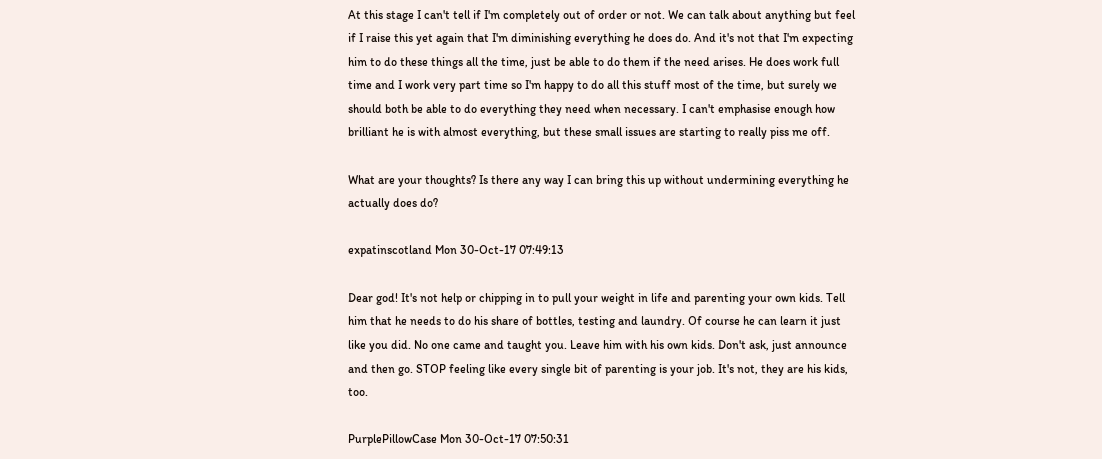At this stage I can't tell if I'm completely out of order or not. We can talk about anything but feel if I raise this yet again that I'm diminishing everything he does do. And it's not that I'm expecting him to do these things all the time, just be able to do them if the need arises. He does work full time and I work very part time so I'm happy to do all this stuff most of the time, but surely we should both be able to do everything they need when necessary. I can't emphasise enough how brilliant he is with almost everything, but these small issues are starting to really piss me off.

What are your thoughts? Is there any way I can bring this up without undermining everything he actually does do?

expatinscotland Mon 30-Oct-17 07:49:13

Dear god! It's not help or chipping in to pull your weight in life and parenting your own kids. Tell him that he needs to do his share of bottles, testing and laundry. Of course he can learn it just like you did. No one came and taught you. Leave him with his own kids. Don't ask, just announce and then go. STOP feeling like every single bit of parenting is your job. It's not, they are his kids, too.

PurplePillowCase Mon 30-Oct-17 07:50:31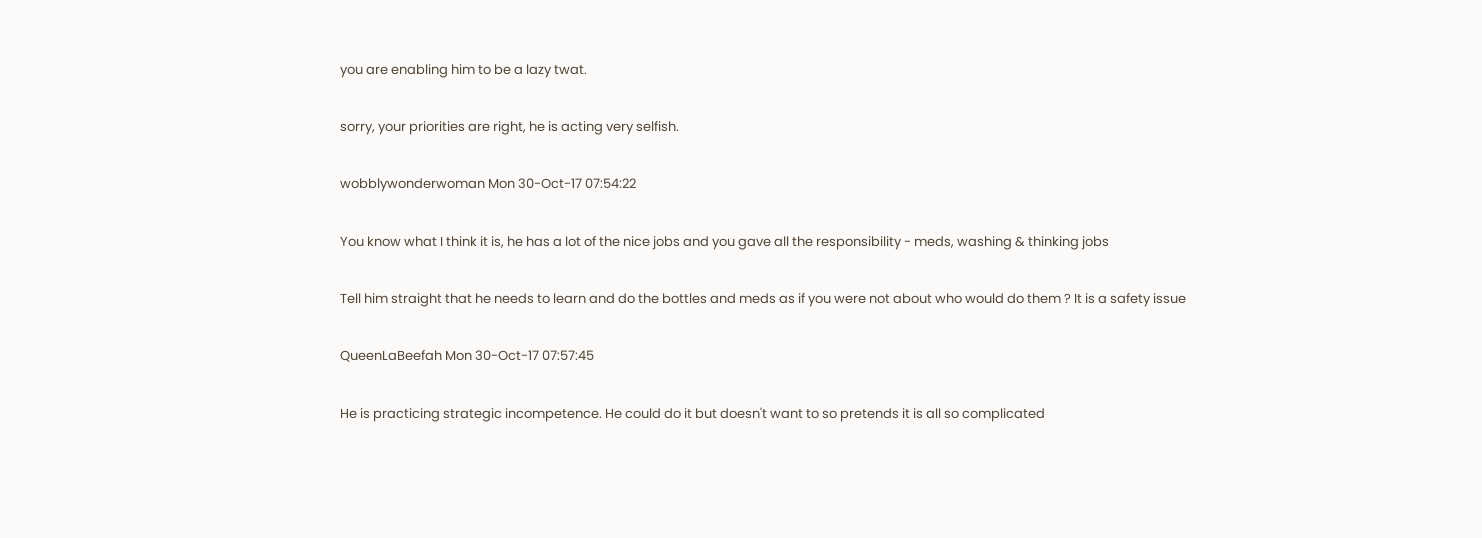you are enabling him to be a lazy twat.

sorry, your priorities are right, he is acting very selfish.

wobblywonderwoman Mon 30-Oct-17 07:54:22

You know what I think it is, he has a lot of the nice jobs and you gave all the responsibility - meds, washing & thinking jobs

Tell him straight that he needs to learn and do the bottles and meds as if you were not about who would do them ? It is a safety issue

QueenLaBeefah Mon 30-Oct-17 07:57:45

He is practicing strategic incompetence. He could do it but doesn't want to so pretends it is all so complicated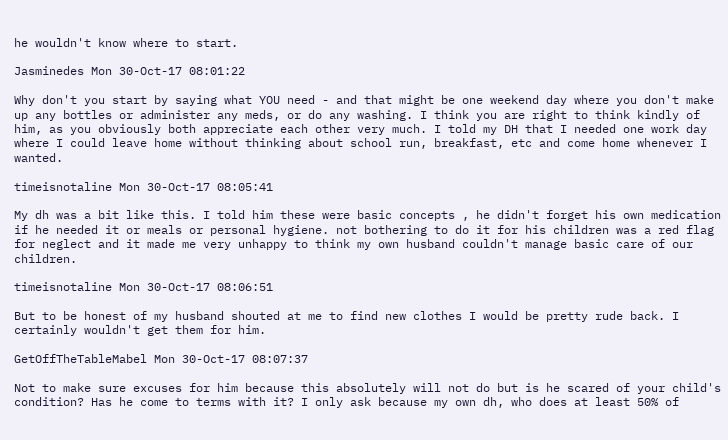he wouldn't know where to start.

Jasminedes Mon 30-Oct-17 08:01:22

Why don't you start by saying what YOU need - and that might be one weekend day where you don't make up any bottles or administer any meds, or do any washing. I think you are right to think kindly of him, as you obviously both appreciate each other very much. I told my DH that I needed one work day where I could leave home without thinking about school run, breakfast, etc and come home whenever I wanted.

timeisnotaline Mon 30-Oct-17 08:05:41

My dh was a bit like this. I told him these were basic concepts , he didn't forget his own medication if he needed it or meals or personal hygiene. not bothering to do it for his children was a red flag for neglect and it made me very unhappy to think my own husband couldn't manage basic care of our children.

timeisnotaline Mon 30-Oct-17 08:06:51

But to be honest of my husband shouted at me to find new clothes I would be pretty rude back. I certainly wouldn't get them for him.

GetOffTheTableMabel Mon 30-Oct-17 08:07:37

Not to make sure excuses for him because this absolutely will not do but is he scared of your child's condition? Has he come to terms with it? I only ask because my own dh, who does at least 50% of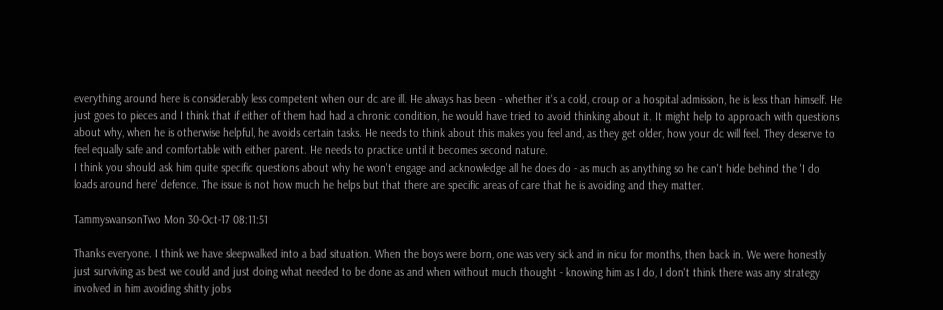everything around here is considerably less competent when our dc are ill. He always has been - whether it's a cold, croup or a hospital admission, he is less than himself. He just goes to pieces and I think that if either of them had had a chronic condition, he would have tried to avoid thinking about it. It might help to approach with questions about why, when he is otherwise helpful, he avoids certain tasks. He needs to think about this makes you feel and, as they get older, how your dc will feel. They deserve to feel equally safe and comfortable with either parent. He needs to practice until it becomes second nature.
I think you should ask him quite specific questions about why he won't engage and acknowledge all he does do - as much as anything so he can't hide behind the 'I do loads around here' defence. The issue is not how much he helps but that there are specific areas of care that he is avoiding and they matter.

TammyswansonTwo Mon 30-Oct-17 08:11:51

Thanks everyone. I think we have sleepwalked into a bad situation. When the boys were born, one was very sick and in nicu for months, then back in. We were honestly just surviving as best we could and just doing what needed to be done as and when without much thought - knowing him as I do, I don't think there was any strategy involved in him avoiding shitty jobs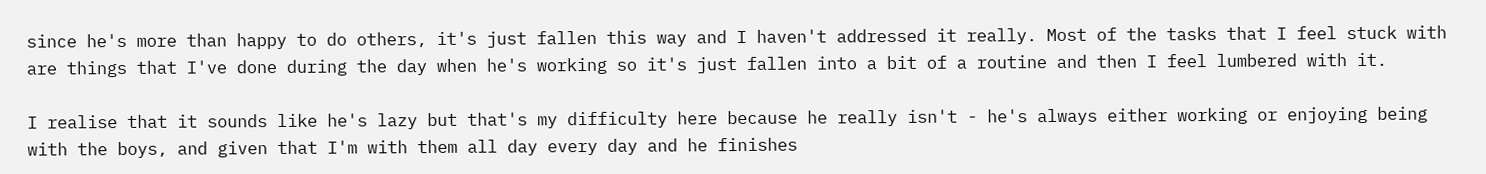since he's more than happy to do others, it's just fallen this way and I haven't addressed it really. Most of the tasks that I feel stuck with are things that I've done during the day when he's working so it's just fallen into a bit of a routine and then I feel lumbered with it.

I realise that it sounds like he's lazy but that's my difficulty here because he really isn't - he's always either working or enjoying being with the boys, and given that I'm with them all day every day and he finishes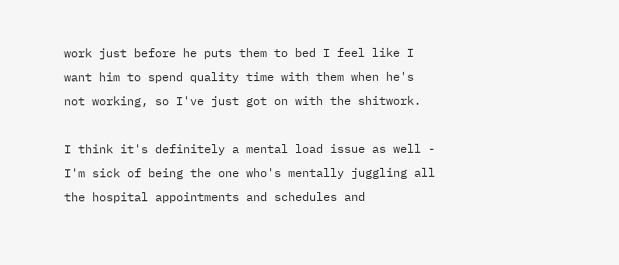work just before he puts them to bed I feel like I want him to spend quality time with them when he's not working, so I've just got on with the shitwork.

I think it's definitely a mental load issue as well - I'm sick of being the one who's mentally juggling all the hospital appointments and schedules and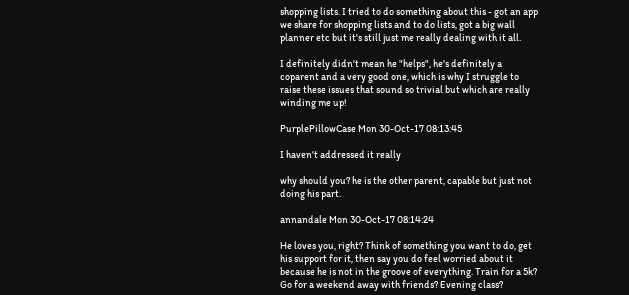shopping lists. I tried to do something about this - got an app we share for shopping lists and to do lists, got a big wall planner etc but it's still just me really dealing with it all.

I definitely didn't mean he "helps", he's definitely a coparent and a very good one, which is why I struggle to raise these issues that sound so trivial but which are really winding me up!

PurplePillowCase Mon 30-Oct-17 08:13:45

I haven't addressed it really

why should you? he is the other parent, capable but just not doing his part.

annandale Mon 30-Oct-17 08:14:24

He loves you, right? Think of something you want to do, get his support for it, then say you do feel worried about it because he is not in the groove of everything. Train for a 5k? Go for a weekend away with friends? Evening class?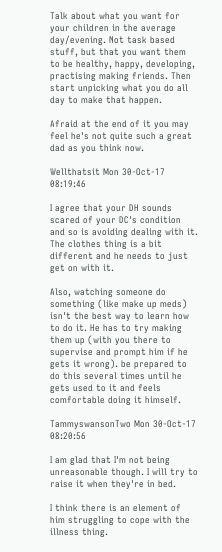Talk about what you want for your children in the average day/evening. Not task based stuff, but that you want them to be healthy, happy, developing, practising making friends. Then start unpicking what you do all day to make that happen.

Afraid at the end of it you may feel he's not quite such a great dad as you think now.

Wellthatsit Mon 30-Oct-17 08:19:46

I agree that your DH sounds scared of your DC's condition and so is avoiding dealing with it. The clothes thing is a bit different and he needs to just get on with it.

Also, watching someone do something (like make up meds) isn't the best way to learn how to do it. He has to try making them up (with you there to supervise and prompt him if he gets it wrong). be prepared to do this several times until he gets used to it and feels comfortable doing it himself.

TammyswansonTwo Mon 30-Oct-17 08:20:56

I am glad that I'm not being unreasonable though. I will try to raise it when they're in bed.

I think there is an element of him struggling to cope with the illness thing.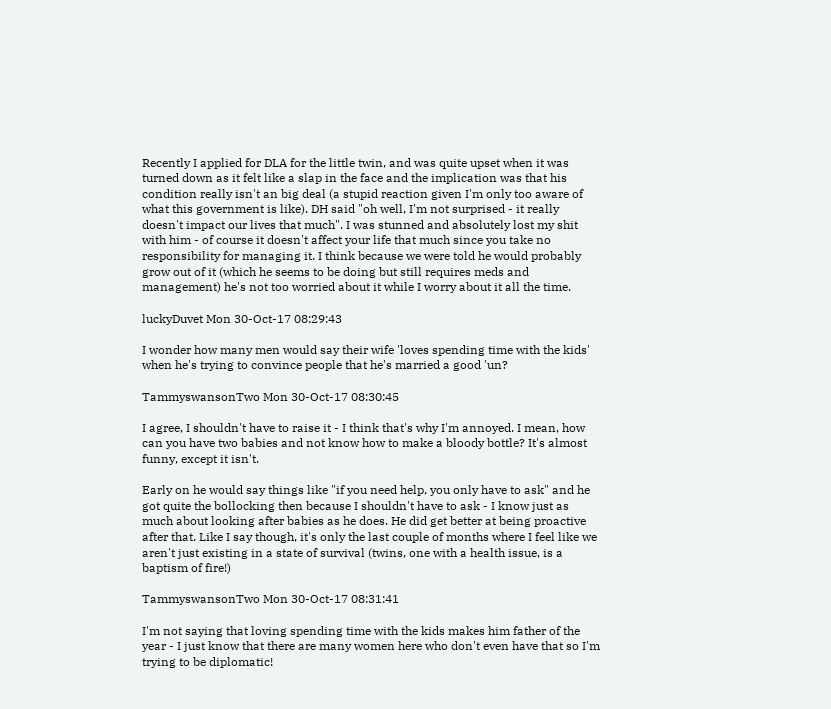Recently I applied for DLA for the little twin, and was quite upset when it was turned down as it felt like a slap in the face and the implication was that his condition really isn't an big deal (a stupid reaction given I'm only too aware of what this government is like). DH said "oh well, I'm not surprised - it really doesn't impact our lives that much". I was stunned and absolutely lost my shit with him - of course it doesn't affect your life that much since you take no responsibility for managing it. I think because we were told he would probably grow out of it (which he seems to be doing but still requires meds and management) he's not too worried about it while I worry about it all the time.

luckyDuvet Mon 30-Oct-17 08:29:43

I wonder how many men would say their wife 'loves spending time with the kids' when he's trying to convince people that he's married a good 'un?

TammyswansonTwo Mon 30-Oct-17 08:30:45

I agree, I shouldn't have to raise it - I think that's why I'm annoyed. I mean, how can you have two babies and not know how to make a bloody bottle? It's almost funny, except it isn't.

Early on he would say things like "if you need help, you only have to ask" and he got quite the bollocking then because I shouldn't have to ask - I know just as much about looking after babies as he does. He did get better at being proactive after that. Like I say though, it's only the last couple of months where I feel like we aren't just existing in a state of survival (twins, one with a health issue, is a baptism of fire!)

TammyswansonTwo Mon 30-Oct-17 08:31:41

I'm not saying that loving spending time with the kids makes him father of the year - I just know that there are many women here who don't even have that so I'm trying to be diplomatic!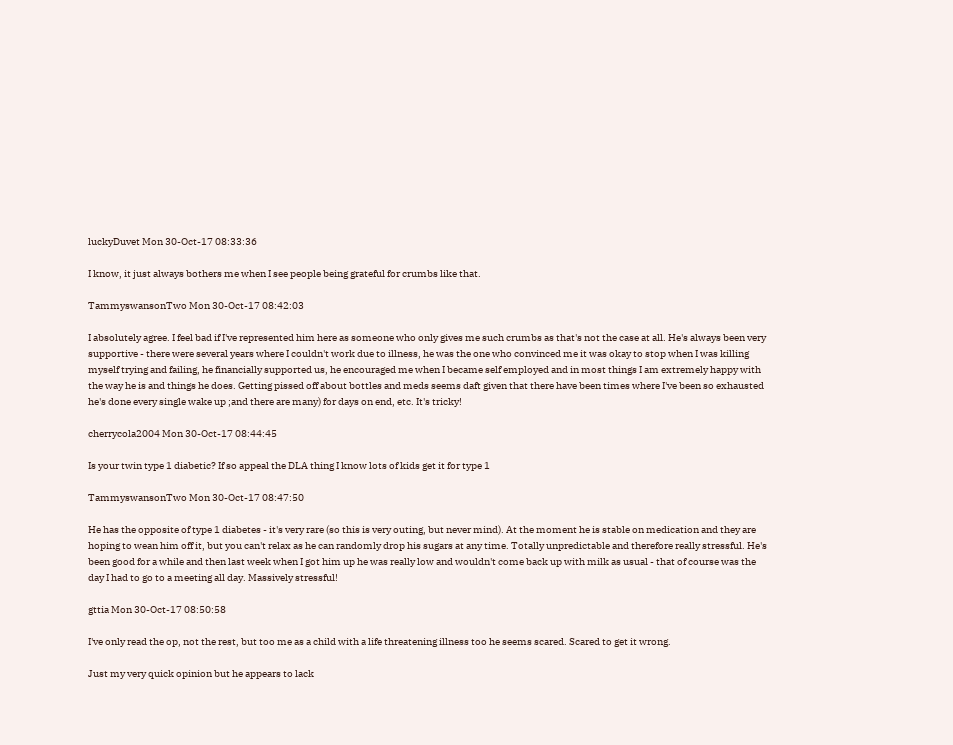luckyDuvet Mon 30-Oct-17 08:33:36

I know, it just always bothers me when I see people being grateful for crumbs like that.

TammyswansonTwo Mon 30-Oct-17 08:42:03

I absolutely agree. I feel bad if I've represented him here as someone who only gives me such crumbs as that's not the case at all. He's always been very supportive - there were several years where I couldn't work due to illness, he was the one who convinced me it was okay to stop when I was killing myself trying and failing, he financially supported us, he encouraged me when I became self employed and in most things I am extremely happy with the way he is and things he does. Getting pissed off about bottles and meds seems daft given that there have been times where I've been so exhausted he's done every single wake up ;and there are many) for days on end, etc. It's tricky!

cherrycola2004 Mon 30-Oct-17 08:44:45

Is your twin type 1 diabetic? If so appeal the DLA thing I know lots of kids get it for type 1

TammyswansonTwo Mon 30-Oct-17 08:47:50

He has the opposite of type 1 diabetes - it's very rare (so this is very outing, but never mind). At the moment he is stable on medication and they are hoping to wean him off it, but you can't relax as he can randomly drop his sugars at any time. Totally unpredictable and therefore really stressful. He's been good for a while and then last week when I got him up he was really low and wouldn't come back up with milk as usual - that of course was the day I had to go to a meeting all day. Massively stressful!

gttia Mon 30-Oct-17 08:50:58

I've only read the op, not the rest, but too me as a child with a life threatening illness too he seems scared. Scared to get it wrong.

Just my very quick opinion but he appears to lack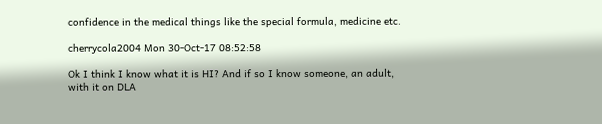confidence in the medical things like the special formula, medicine etc.

cherrycola2004 Mon 30-Oct-17 08:52:58

Ok I think I know what it is HI? And if so I know someone, an adult, with it on DLA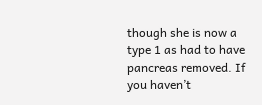though she is now a type 1 as had to have pancreas removed. If you haven’t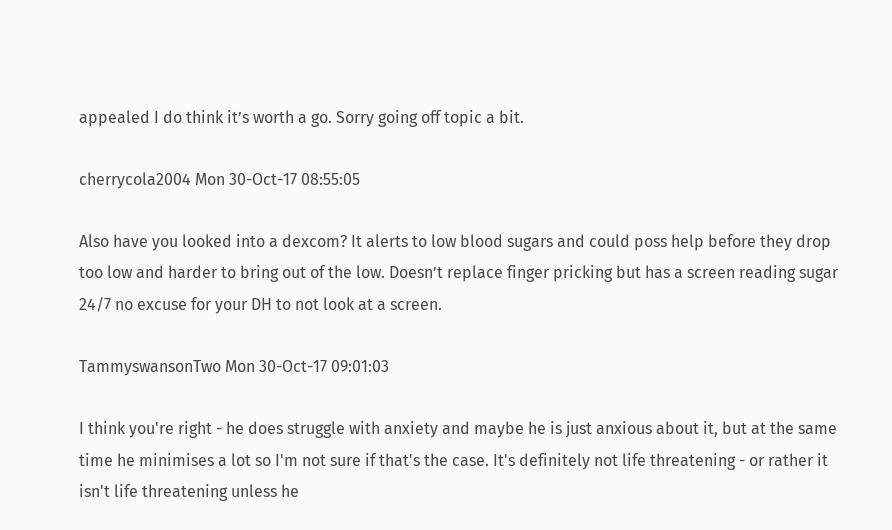appealed I do think it’s worth a go. Sorry going off topic a bit.

cherrycola2004 Mon 30-Oct-17 08:55:05

Also have you looked into a dexcom? It alerts to low blood sugars and could poss help before they drop too low and harder to bring out of the low. Doesn’t replace finger pricking but has a screen reading sugar 24/7 no excuse for your DH to not look at a screen.

TammyswansonTwo Mon 30-Oct-17 09:01:03

I think you're right - he does struggle with anxiety and maybe he is just anxious about it, but at the same time he minimises a lot so I'm not sure if that's the case. It's definitely not life threatening - or rather it isn't life threatening unless he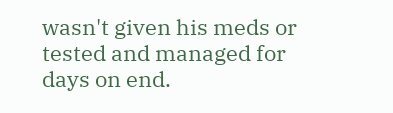wasn't given his meds or tested and managed for days on end.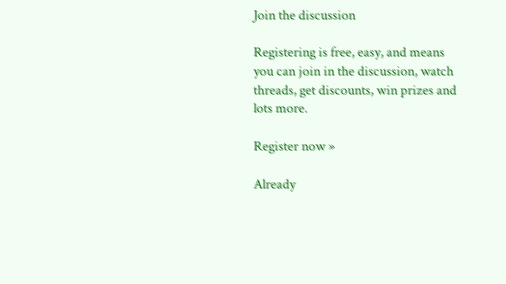Join the discussion

Registering is free, easy, and means you can join in the discussion, watch threads, get discounts, win prizes and lots more.

Register now »

Already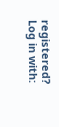registered? Log in with: